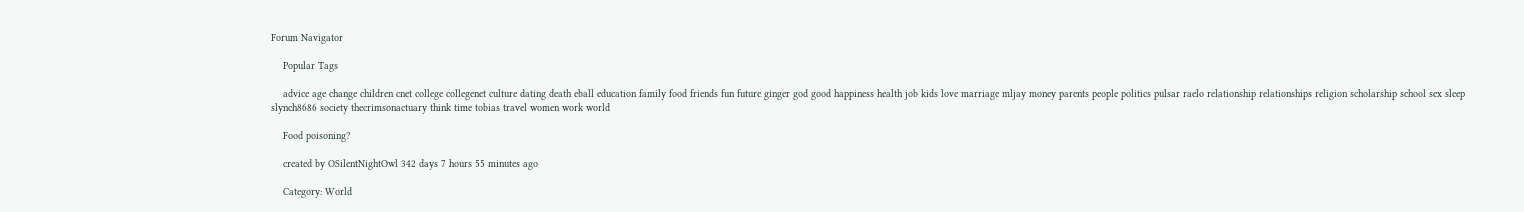Forum Navigator

    Popular Tags

    advice age change children cnet college collegenet culture dating death eball education family food friends fun future ginger god good happiness health job kids love marriage mljay money parents people politics pulsar raelo relationship relationships religion scholarship school sex sleep slynch8686 society thecrimsonactuary think time tobias travel women work world

    Food poisoning?

    created by OSilentNightOwl 342 days 7 hours 55 minutes ago

    Category: World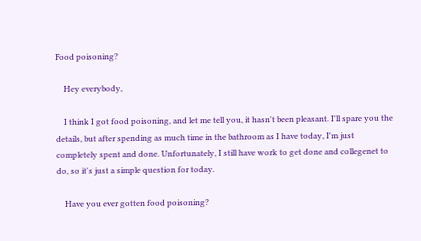Food poisoning?

    Hey everybody,

    I think I got food poisoning, and let me tell you, it hasn't been pleasant. I'll spare you the details, but after spending as much time in the bathroom as I have today, I'm just completely spent and done. Unfortunately, I still have work to get done and collegenet to do, so it's just a simple question for today.

    Have you ever gotten food poisoning?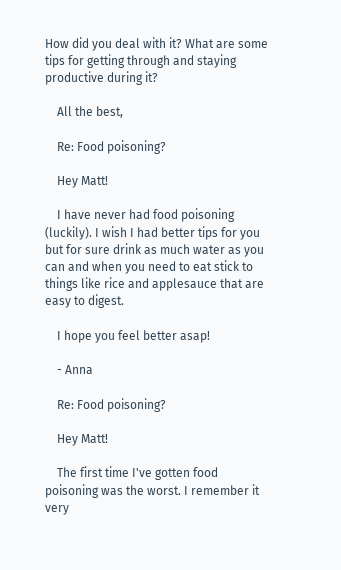How did you deal with it? What are some tips for getting through and staying productive during it?

    All the best,

    Re: Food poisoning?

    Hey Matt!

    I have never had food poisoning (luckily). I wish I had better tips for you but for sure drink as much water as you can and when you need to eat stick to things like rice and applesauce that are easy to digest.

    I hope you feel better asap!

    - Anna

    Re: Food poisoning?

    Hey Matt!

    The first time I've gotten food poisoning was the worst. I remember it very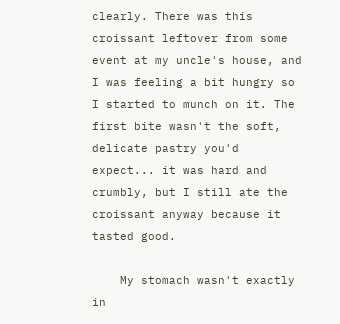clearly. There was this croissant leftover from some event at my uncle's house, and I was feeling a bit hungry so I started to munch on it. The first bite wasn't the soft, delicate pastry you'd expect... it was hard and crumbly, but I still ate the croissant anyway because it tasted good.

    My stomach wasn't exactly in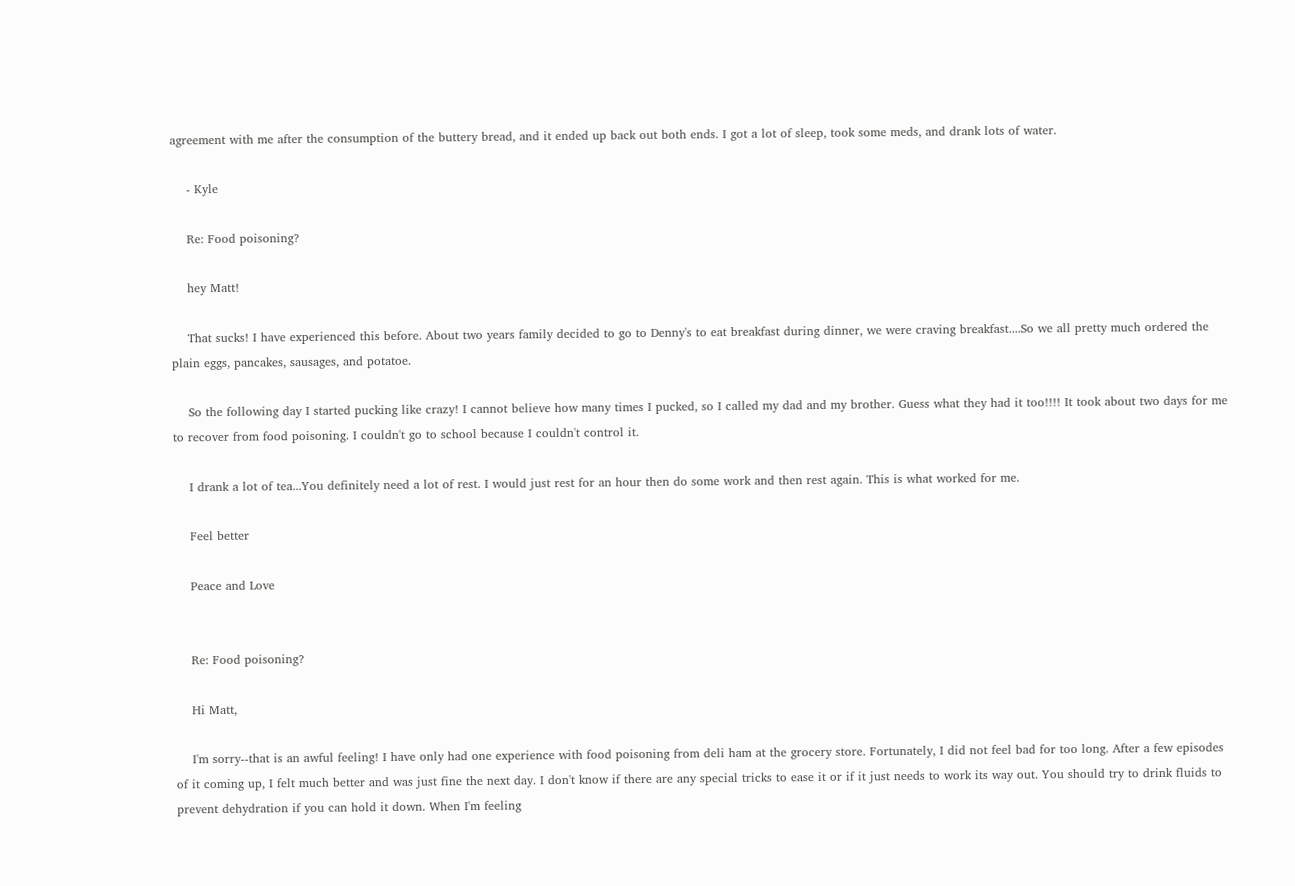agreement with me after the consumption of the buttery bread, and it ended up back out both ends. I got a lot of sleep, took some meds, and drank lots of water.

    - Kyle

    Re: Food poisoning?

    hey Matt!

    That sucks! I have experienced this before. About two years family decided to go to Denny's to eat breakfast during dinner, we were craving breakfast....So we all pretty much ordered the plain eggs, pancakes, sausages, and potatoe.

    So the following day I started pucking like crazy! I cannot believe how many times I pucked, so I called my dad and my brother. Guess what they had it too!!!! It took about two days for me to recover from food poisoning. I couldn't go to school because I couldn't control it.

    I drank a lot of tea...You definitely need a lot of rest. I would just rest for an hour then do some work and then rest again. This is what worked for me.

    Feel better

    Peace and Love


    Re: Food poisoning?

    Hi Matt,

    I'm sorry--that is an awful feeling! I have only had one experience with food poisoning from deli ham at the grocery store. Fortunately, I did not feel bad for too long. After a few episodes of it coming up, I felt much better and was just fine the next day. I don't know if there are any special tricks to ease it or if it just needs to work its way out. You should try to drink fluids to prevent dehydration if you can hold it down. When I'm feeling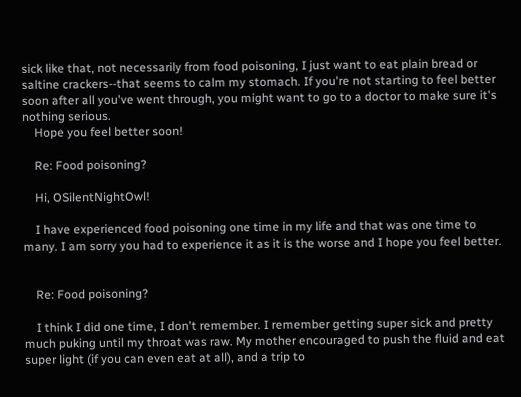sick like that, not necessarily from food poisoning, I just want to eat plain bread or saltine crackers--that seems to calm my stomach. If you're not starting to feel better soon after all you've went through, you might want to go to a doctor to make sure it's nothing serious.
    Hope you feel better soon!

    Re: Food poisoning?

    Hi, OSilentNightOwl!

    I have experienced food poisoning one time in my life and that was one time to many. I am sorry you had to experience it as it is the worse and I hope you feel better.


    Re: Food poisoning?

    I think I did one time, I don't remember. I remember getting super sick and pretty much puking until my throat was raw. My mother encouraged to push the fluid and eat super light (if you can even eat at all), and a trip to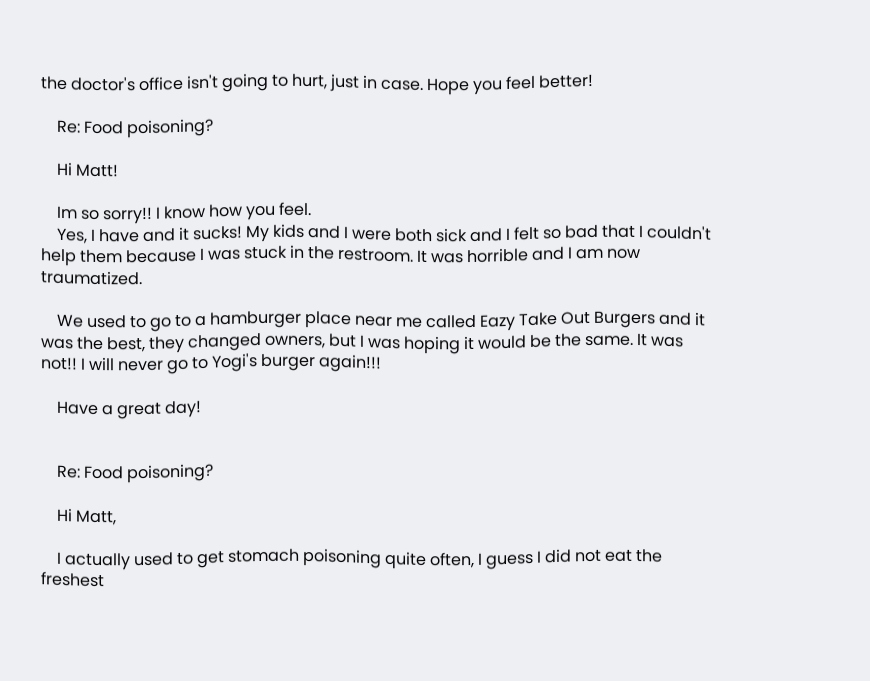the doctor's office isn't going to hurt, just in case. Hope you feel better!

    Re: Food poisoning?

    Hi Matt!

    Im so sorry!! I know how you feel.
    Yes, I have and it sucks! My kids and I were both sick and I felt so bad that I couldn't help them because I was stuck in the restroom. It was horrible and I am now traumatized.

    We used to go to a hamburger place near me called Eazy Take Out Burgers and it was the best, they changed owners, but I was hoping it would be the same. It was not!! I will never go to Yogi's burger again!!!

    Have a great day!


    Re: Food poisoning?

    Hi Matt,

    I actually used to get stomach poisoning quite often, I guess I did not eat the freshest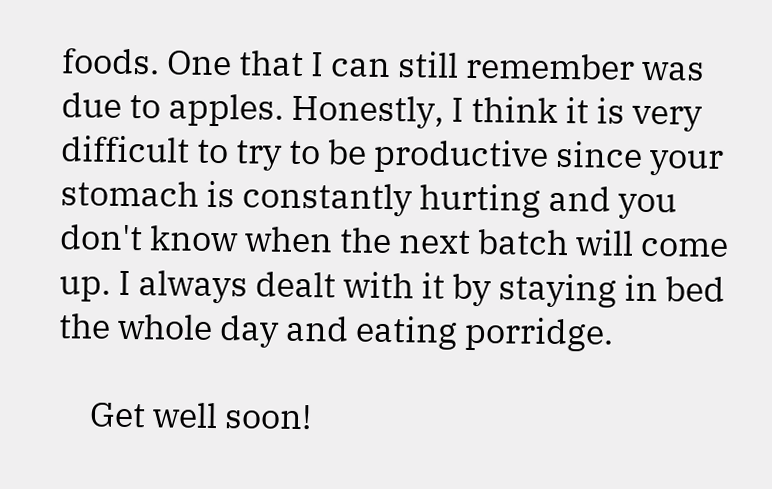foods. One that I can still remember was due to apples. Honestly, I think it is very difficult to try to be productive since your stomach is constantly hurting and you don't know when the next batch will come up. I always dealt with it by staying in bed the whole day and eating porridge.

    Get well soon!